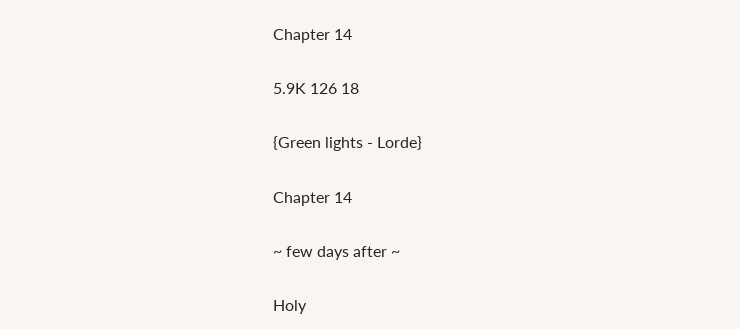Chapter 14

5.9K 126 18

{Green lights - Lorde}

Chapter 14

~ few days after ~

Holy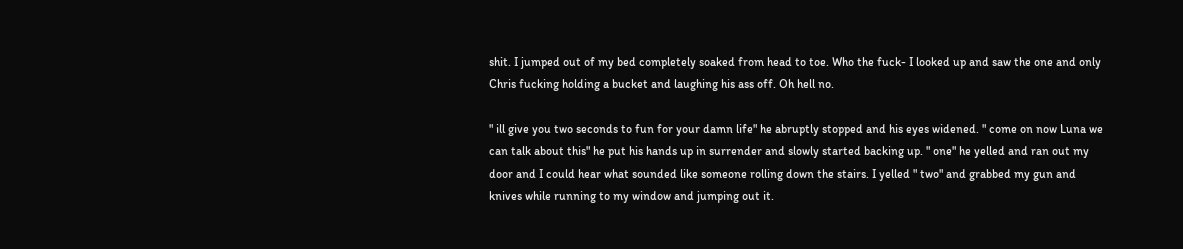shit. I jumped out of my bed completely soaked from head to toe. Who the fuck- I looked up and saw the one and only Chris fucking holding a bucket and laughing his ass off. Oh hell no.

" ill give you two seconds to fun for your damn life" he abruptly stopped and his eyes widened. " come on now Luna we can talk about this" he put his hands up in surrender and slowly started backing up. " one" he yelled and ran out my door and I could hear what sounded like someone rolling down the stairs. I yelled " two" and grabbed my gun and knives while running to my window and jumping out it.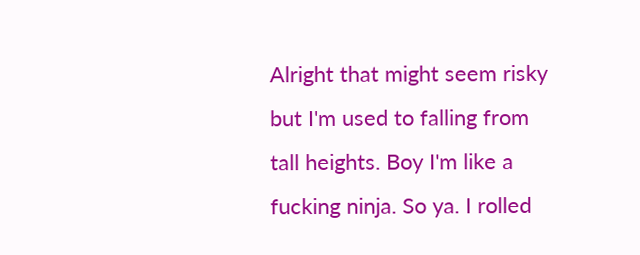Alright that might seem risky but I'm used to falling from tall heights. Boy I'm like a fucking ninja. So ya. I rolled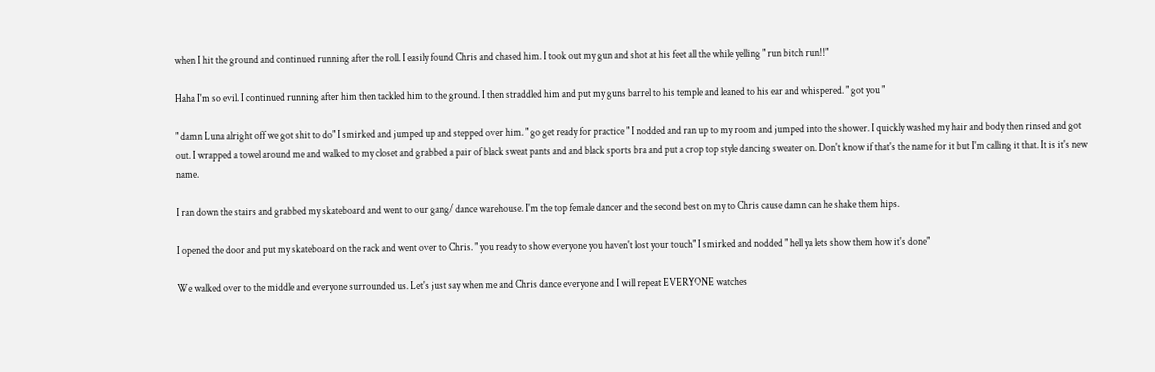when I hit the ground and continued running after the roll. I easily found Chris and chased him. I took out my gun and shot at his feet all the while yelling " run bitch run!!"

Haha I'm so evil. I continued running after him then tackled him to the ground. I then straddled him and put my guns barrel to his temple and leaned to his ear and whispered. " got you "

" damn Luna alright off we got shit to do" I smirked and jumped up and stepped over him. " go get ready for practice " I nodded and ran up to my room and jumped into the shower. I quickly washed my hair and body then rinsed and got out. I wrapped a towel around me and walked to my closet and grabbed a pair of black sweat pants and and black sports bra and put a crop top style dancing sweater on. Don't know if that's the name for it but I'm calling it that. It is it's new name.

I ran down the stairs and grabbed my skateboard and went to our gang/ dance warehouse. I'm the top female dancer and the second best on my to Chris cause damn can he shake them hips.

I opened the door and put my skateboard on the rack and went over to Chris. " you ready to show everyone you haven't lost your touch" I smirked and nodded " hell ya lets show them how it's done"

We walked over to the middle and everyone surrounded us. Let's just say when me and Chris dance everyone and I will repeat EVERYONE watches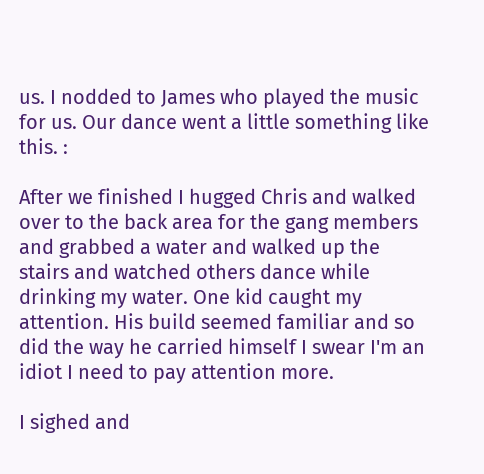us. I nodded to James who played the music for us. Our dance went a little something like this. :

After we finished I hugged Chris and walked over to the back area for the gang members and grabbed a water and walked up the stairs and watched others dance while drinking my water. One kid caught my attention. His build seemed familiar and so did the way he carried himself I swear I'm an idiot I need to pay attention more.

I sighed and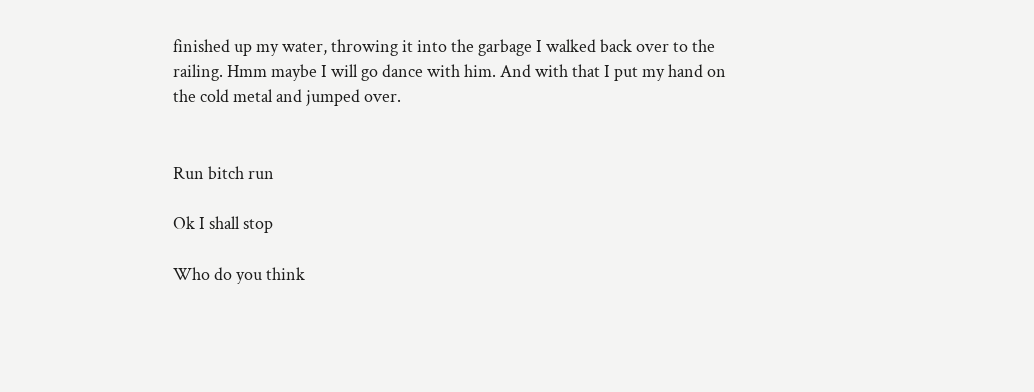finished up my water, throwing it into the garbage I walked back over to the railing. Hmm maybe I will go dance with him. And with that I put my hand on the cold metal and jumped over.


Run bitch run

Ok I shall stop

Who do you think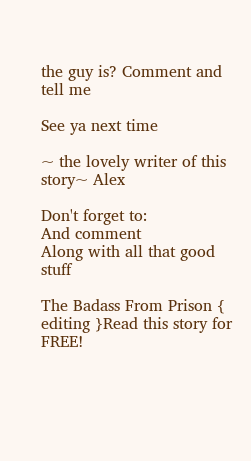the guy is? Comment and tell me

See ya next time

~ the lovely writer of this story~ Alex

Don't forget to:
And comment
Along with all that good stuff

The Badass From Prison { editing }Read this story for FREE!